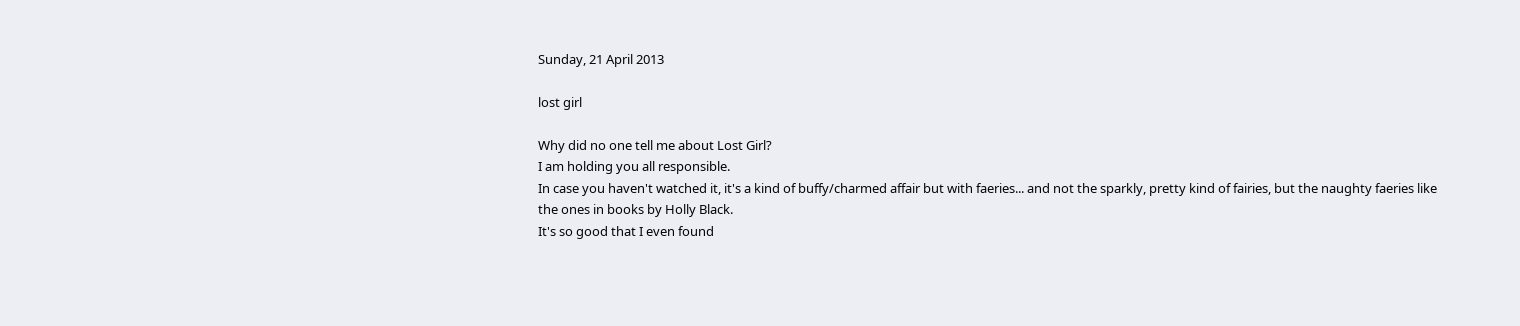Sunday, 21 April 2013

lost girl

Why did no one tell me about Lost Girl?
I am holding you all responsible.
In case you haven't watched it, it's a kind of buffy/charmed affair but with faeries... and not the sparkly, pretty kind of fairies, but the naughty faeries like the ones in books by Holly Black.
It's so good that I even found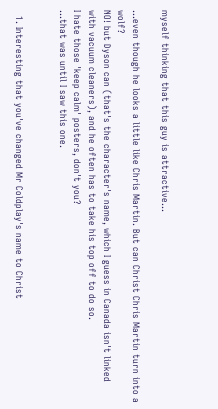myself thinking that this guy is attractive...

...even though he looks a little like Chris Martin. But can Christ Chris Martin turn into a wolf?
NO! but Dyson can (that's the character's name, which I guess in Canada isn't linked with vacuum cleaners), and he often has to take his top off to do so.
I hate those 'keep calm' posters, don't you?
...that was until I saw this one.


  1. Interesting that you've changed Mr Coldplay's name to Christ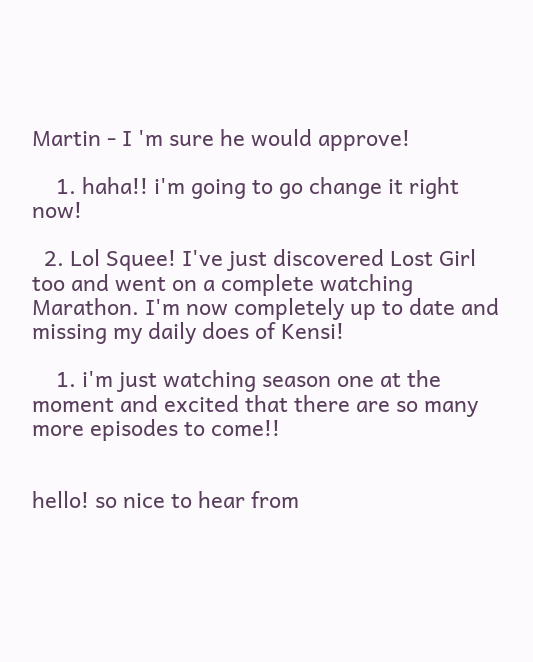Martin - I 'm sure he would approve!

    1. haha!! i'm going to go change it right now!

  2. Lol Squee! I've just discovered Lost Girl too and went on a complete watching Marathon. I'm now completely up to date and missing my daily does of Kensi!

    1. i'm just watching season one at the moment and excited that there are so many more episodes to come!!


hello! so nice to hear from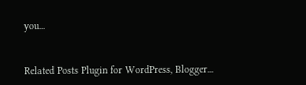you...


Related Posts Plugin for WordPress, Blogger...